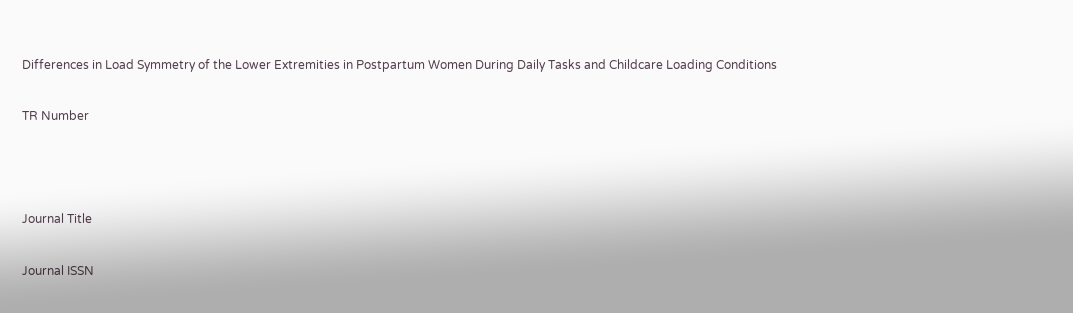Differences in Load Symmetry of the Lower Extremities in Postpartum Women During Daily Tasks and Childcare Loading Conditions

TR Number



Journal Title

Journal ISSN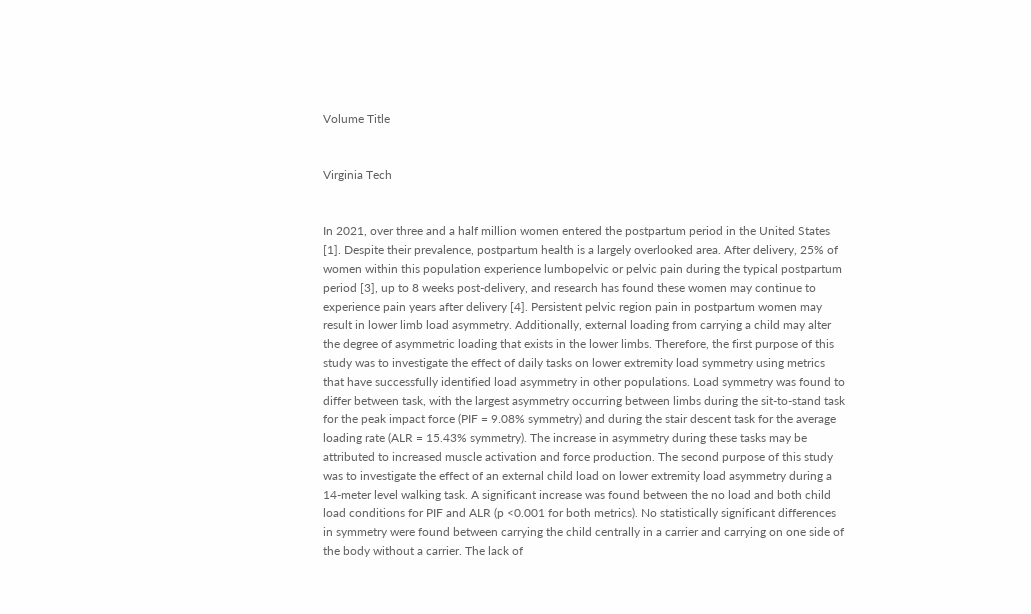Volume Title


Virginia Tech


In 2021, over three and a half million women entered the postpartum period in the United States [1]. Despite their prevalence, postpartum health is a largely overlooked area. After delivery, 25% of women within this population experience lumbopelvic or pelvic pain during the typical postpartum period [3], up to 8 weeks post-delivery, and research has found these women may continue to experience pain years after delivery [4]. Persistent pelvic region pain in postpartum women may result in lower limb load asymmetry. Additionally, external loading from carrying a child may alter the degree of asymmetric loading that exists in the lower limbs. Therefore, the first purpose of this study was to investigate the effect of daily tasks on lower extremity load symmetry using metrics that have successfully identified load asymmetry in other populations. Load symmetry was found to differ between task, with the largest asymmetry occurring between limbs during the sit-to-stand task for the peak impact force (PIF = 9.08% symmetry) and during the stair descent task for the average loading rate (ALR = 15.43% symmetry). The increase in asymmetry during these tasks may be attributed to increased muscle activation and force production. The second purpose of this study was to investigate the effect of an external child load on lower extremity load asymmetry during a 14-meter level walking task. A significant increase was found between the no load and both child load conditions for PIF and ALR (p <0.001 for both metrics). No statistically significant differences in symmetry were found between carrying the child centrally in a carrier and carrying on one side of the body without a carrier. The lack of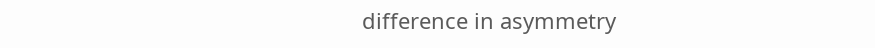difference in asymmetry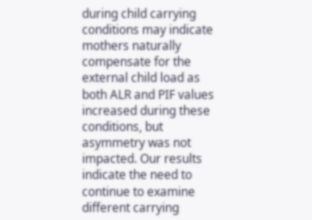during child carrying conditions may indicate mothers naturally compensate for the external child load as both ALR and PIF values increased during these conditions, but asymmetry was not impacted. Our results indicate the need to continue to examine different carrying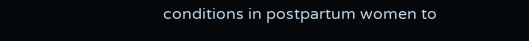conditions in postpartum women to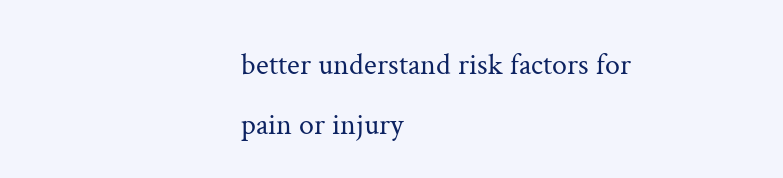better understand risk factors for pain or injury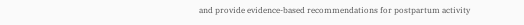and provide evidence-based recommendations for postpartum activity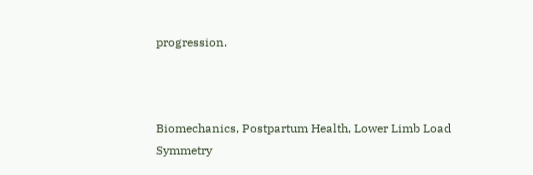progression.



Biomechanics, Postpartum Health, Lower Limb Load Symmetry